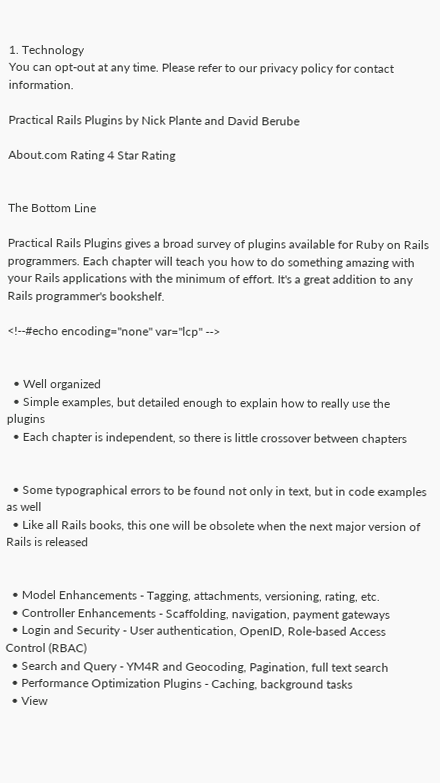1. Technology
You can opt-out at any time. Please refer to our privacy policy for contact information.

Practical Rails Plugins by Nick Plante and David Berube

About.com Rating 4 Star Rating


The Bottom Line

Practical Rails Plugins gives a broad survey of plugins available for Ruby on Rails programmers. Each chapter will teach you how to do something amazing with your Rails applications with the minimum of effort. It's a great addition to any Rails programmer's bookshelf.

<!--#echo encoding="none" var="lcp" -->


  • Well organized
  • Simple examples, but detailed enough to explain how to really use the plugins
  • Each chapter is independent, so there is little crossover between chapters


  • Some typographical errors to be found not only in text, but in code examples as well
  • Like all Rails books, this one will be obsolete when the next major version of Rails is released


  • Model Enhancements - Tagging, attachments, versioning, rating, etc.
  • Controller Enhancements - Scaffolding, navigation, payment gateways
  • Login and Security - User authentication, OpenID, Role-based Access Control (RBAC)
  • Search and Query - YM4R and Geocoding, Pagination, full text search
  • Performance Optimization Plugins - Caching, background tasks
  • View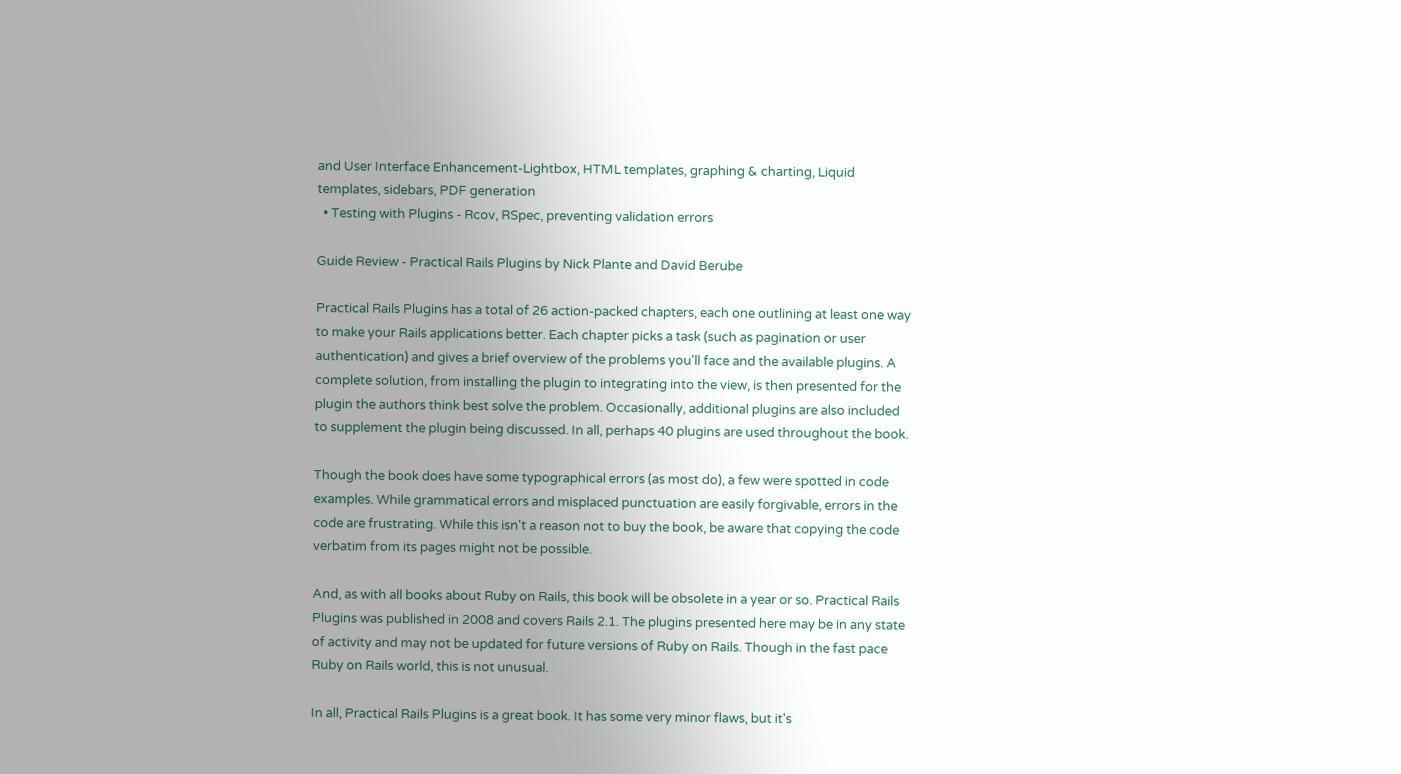and User Interface Enhancement-Lightbox, HTML templates, graphing & charting, Liquid templates, sidebars, PDF generation
  • Testing with Plugins - Rcov, RSpec, preventing validation errors

Guide Review - Practical Rails Plugins by Nick Plante and David Berube

Practical Rails Plugins has a total of 26 action-packed chapters, each one outlining at least one way to make your Rails applications better. Each chapter picks a task (such as pagination or user authentication) and gives a brief overview of the problems you'll face and the available plugins. A complete solution, from installing the plugin to integrating into the view, is then presented for the plugin the authors think best solve the problem. Occasionally, additional plugins are also included to supplement the plugin being discussed. In all, perhaps 40 plugins are used throughout the book.

Though the book does have some typographical errors (as most do), a few were spotted in code examples. While grammatical errors and misplaced punctuation are easily forgivable, errors in the code are frustrating. While this isn't a reason not to buy the book, be aware that copying the code verbatim from its pages might not be possible.

And, as with all books about Ruby on Rails, this book will be obsolete in a year or so. Practical Rails Plugins was published in 2008 and covers Rails 2.1. The plugins presented here may be in any state of activity and may not be updated for future versions of Ruby on Rails. Though in the fast pace Ruby on Rails world, this is not unusual.

In all, Practical Rails Plugins is a great book. It has some very minor flaws, but it's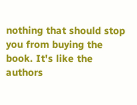nothing that should stop you from buying the book. It's like the authors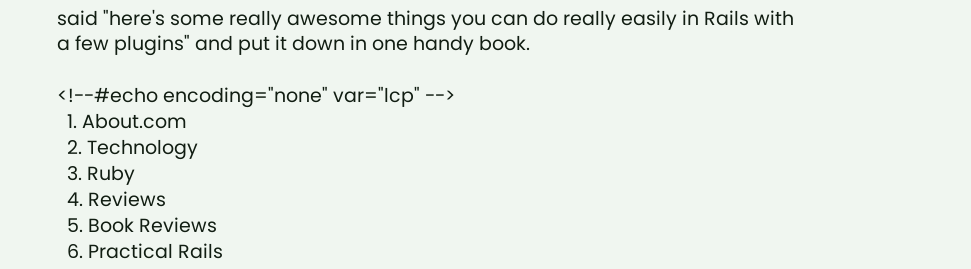said "here's some really awesome things you can do really easily in Rails with a few plugins" and put it down in one handy book.

<!--#echo encoding="none" var="lcp" -->
  1. About.com
  2. Technology
  3. Ruby
  4. Reviews
  5. Book Reviews
  6. Practical Rails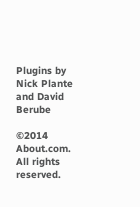Plugins by Nick Plante and David Berube

©2014 About.com. All rights reserved.